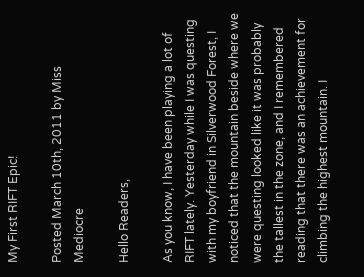My First RIFT Epic!

Posted March 10th, 2011 by Miss Mediocre

Hello Readers,

As you know, I have been playing a lot of RIFT lately. Yesterday while I was questing with my boyfriend in Silverwood Forest, I noticed that the mountain beside where we were questing looked like it was probably the tallest in the zone, and I remembered reading that there was an achievement for climbing the highest mountain. I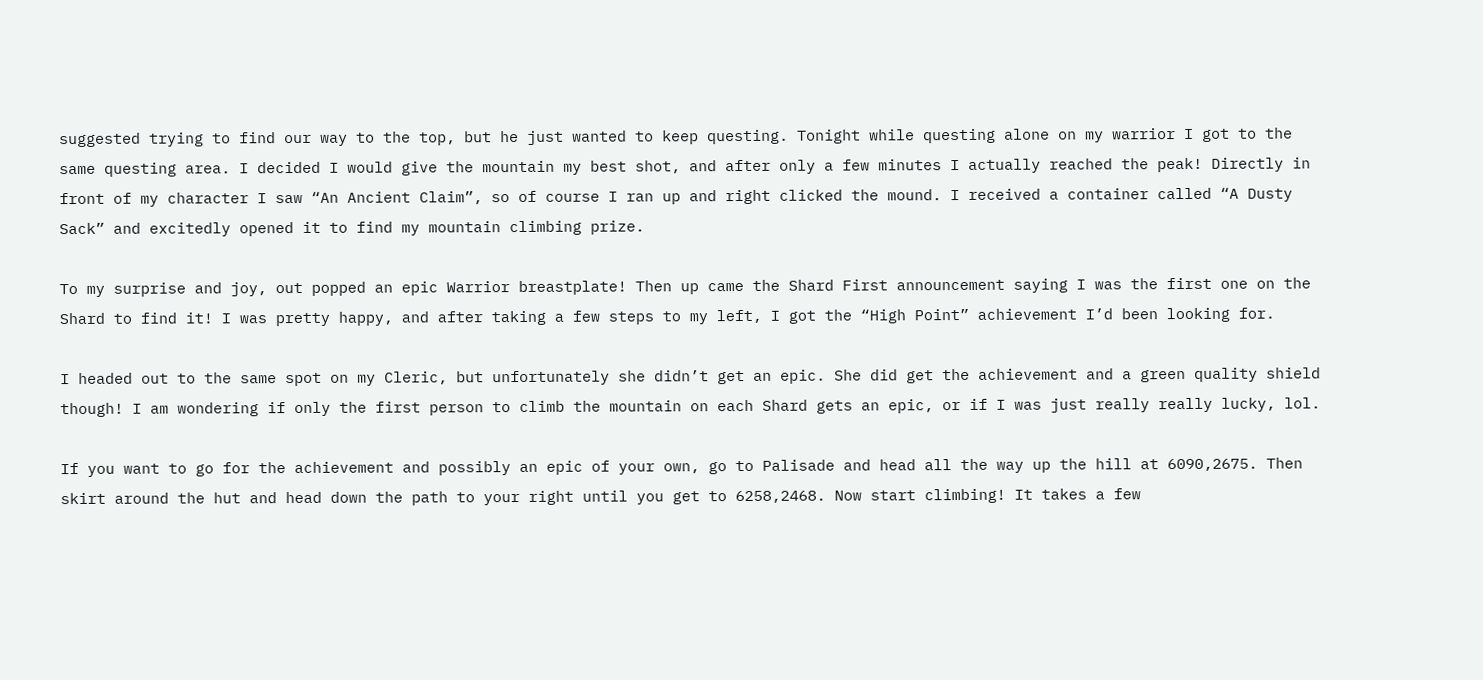suggested trying to find our way to the top, but he just wanted to keep questing. Tonight while questing alone on my warrior I got to the same questing area. I decided I would give the mountain my best shot, and after only a few minutes I actually reached the peak! Directly in front of my character I saw “An Ancient Claim”, so of course I ran up and right clicked the mound. I received a container called “A Dusty Sack” and excitedly opened it to find my mountain climbing prize.

To my surprise and joy, out popped an epic Warrior breastplate! Then up came the Shard First announcement saying I was the first one on the Shard to find it! I was pretty happy, and after taking a few steps to my left, I got the “High Point” achievement I’d been looking for.

I headed out to the same spot on my Cleric, but unfortunately she didn’t get an epic. She did get the achievement and a green quality shield though! I am wondering if only the first person to climb the mountain on each Shard gets an epic, or if I was just really really lucky, lol.

If you want to go for the achievement and possibly an epic of your own, go to Palisade and head all the way up the hill at 6090,2675. Then skirt around the hut and head down the path to your right until you get to 6258,2468. Now start climbing! It takes a few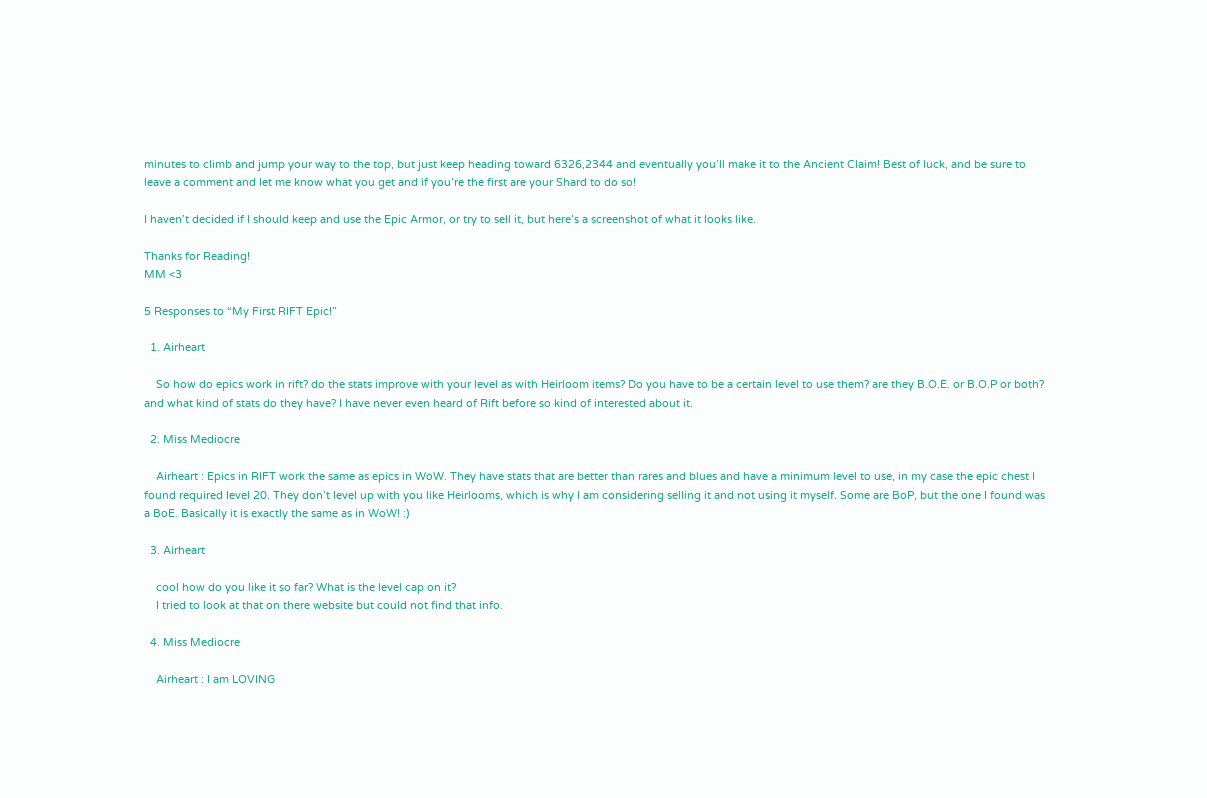minutes to climb and jump your way to the top, but just keep heading toward 6326,2344 and eventually you’ll make it to the Ancient Claim! Best of luck, and be sure to leave a comment and let me know what you get and if you’re the first are your Shard to do so!

I haven’t decided if I should keep and use the Epic Armor, or try to sell it, but here’s a screenshot of what it looks like.

Thanks for Reading!
MM <3

5 Responses to “My First RIFT Epic!”

  1. Airheart

    So how do epics work in rift? do the stats improve with your level as with Heirloom items? Do you have to be a certain level to use them? are they B.O.E. or B.O.P or both? and what kind of stats do they have? I have never even heard of Rift before so kind of interested about it.

  2. Miss Mediocre

    Airheart : Epics in RIFT work the same as epics in WoW. They have stats that are better than rares and blues and have a minimum level to use, in my case the epic chest I found required level 20. They don’t level up with you like Heirlooms, which is why I am considering selling it and not using it myself. Some are BoP, but the one I found was a BoE. Basically it is exactly the same as in WoW! :)

  3. Airheart

    cool how do you like it so far? What is the level cap on it?
    I tried to look at that on there website but could not find that info.

  4. Miss Mediocre

    Airheart : I am LOVING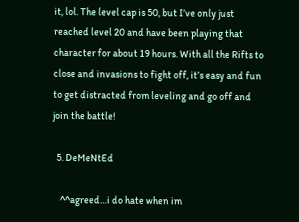it, lol. The level cap is 50, but I’ve only just reached level 20 and have been playing that character for about 19 hours. With all the Rifts to close and invasions to fight off, it’s easy and fun to get distracted from leveling and go off and join the battle!

  5. DeMeNtEd

    ^^agreed…i do hate when im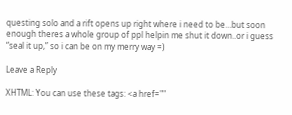questing solo and a rift opens up right where i need to be…but soon enough theres a whole group of ppl helpin me shut it down..or i guess “seal it up,” so i can be on my merry way =)

Leave a Reply

XHTML: You can use these tags: <a href=""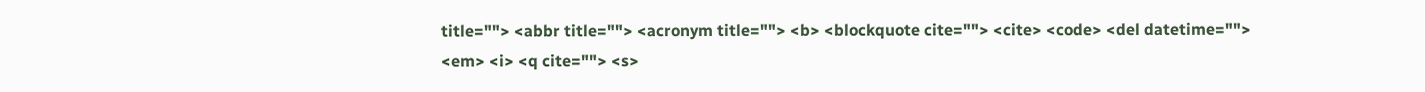title=""> <abbr title=""> <acronym title=""> <b> <blockquote cite=""> <cite> <code> <del datetime=""> <em> <i> <q cite=""> <s>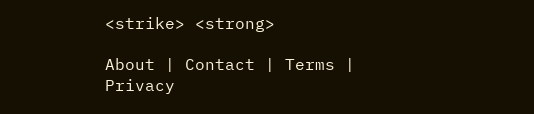<strike> <strong>

About | Contact | Terms | Privacy